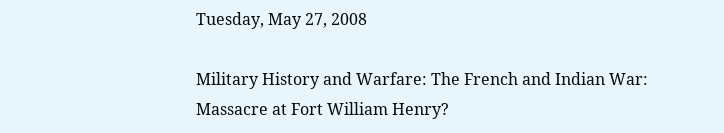Tuesday, May 27, 2008

Military History and Warfare: The French and Indian War: Massacre at Fort William Henry?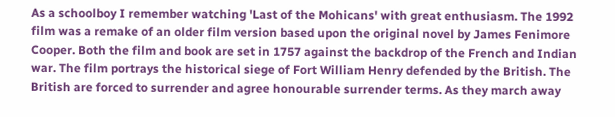As a schoolboy I remember watching 'Last of the Mohicans' with great enthusiasm. The 1992 film was a remake of an older film version based upon the original novel by James Fenimore Cooper. Both the film and book are set in 1757 against the backdrop of the French and Indian war. The film portrays the historical siege of Fort William Henry defended by the British. The British are forced to surrender and agree honourable surrender terms. As they march away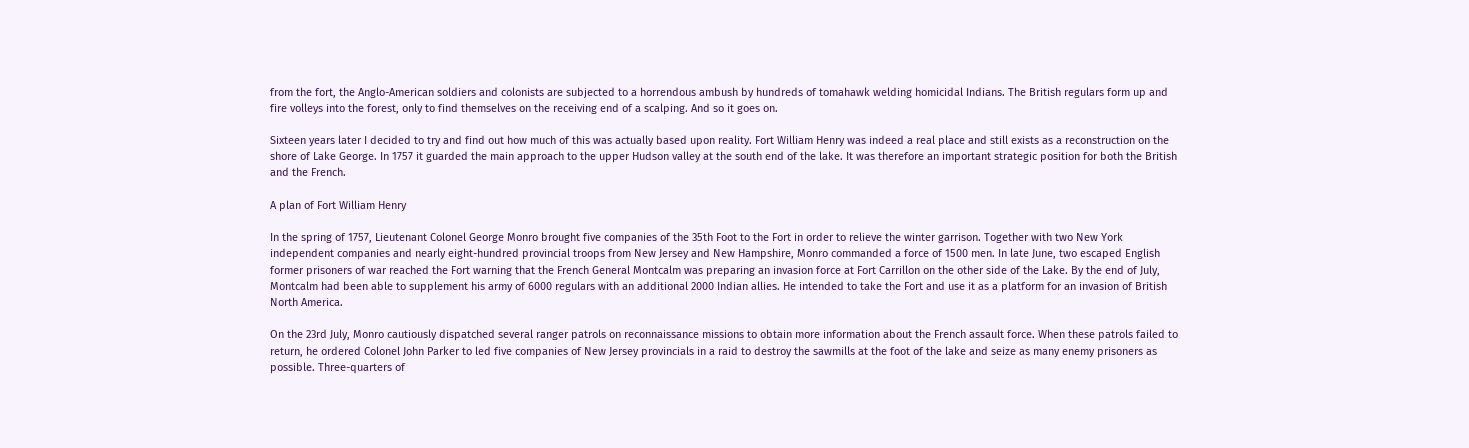from the fort, the Anglo-American soldiers and colonists are subjected to a horrendous ambush by hundreds of tomahawk welding homicidal Indians. The British regulars form up and fire volleys into the forest, only to find themselves on the receiving end of a scalping. And so it goes on.

Sixteen years later I decided to try and find out how much of this was actually based upon reality. Fort William Henry was indeed a real place and still exists as a reconstruction on the shore of Lake George. In 1757 it guarded the main approach to the upper Hudson valley at the south end of the lake. It was therefore an important strategic position for both the British and the French.

A plan of Fort William Henry

In the spring of 1757, Lieutenant Colonel George Monro brought five companies of the 35th Foot to the Fort in order to relieve the winter garrison. Together with two New York independent companies and nearly eight-hundred provincial troops from New Jersey and New Hampshire, Monro commanded a force of 1500 men. In late June, two escaped English former prisoners of war reached the Fort warning that the French General Montcalm was preparing an invasion force at Fort Carrillon on the other side of the Lake. By the end of July, Montcalm had been able to supplement his army of 6000 regulars with an additional 2000 Indian allies. He intended to take the Fort and use it as a platform for an invasion of British North America.

On the 23rd July, Monro cautiously dispatched several ranger patrols on reconnaissance missions to obtain more information about the French assault force. When these patrols failed to return, he ordered Colonel John Parker to led five companies of New Jersey provincials in a raid to destroy the sawmills at the foot of the lake and seize as many enemy prisoners as possible. Three-quarters of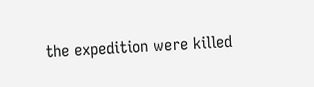the expedition were killed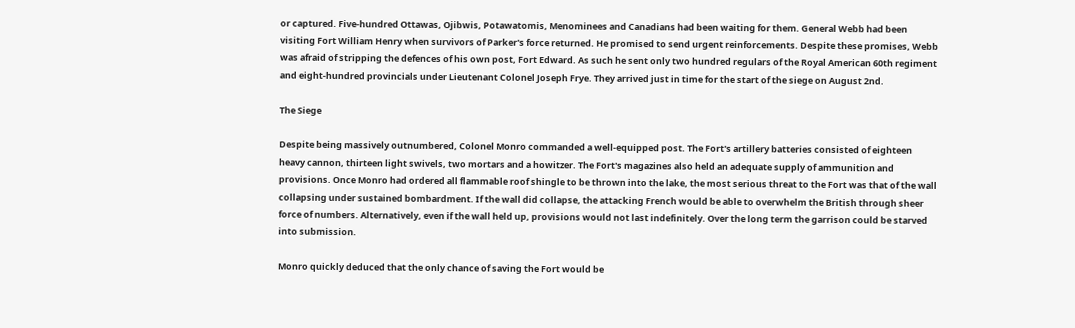or captured. Five-hundred Ottawas, Ojibwis, Potawatomis, Menominees and Canadians had been waiting for them. General Webb had been visiting Fort William Henry when survivors of Parker's force returned. He promised to send urgent reinforcements. Despite these promises, Webb was afraid of stripping the defences of his own post, Fort Edward. As such he sent only two hundred regulars of the Royal American 60th regiment and eight-hundred provincials under Lieutenant Colonel Joseph Frye. They arrived just in time for the start of the siege on August 2nd.

The Siege

Despite being massively outnumbered, Colonel Monro commanded a well-equipped post. The Fort's artillery batteries consisted of eighteen heavy cannon, thirteen light swivels, two mortars and a howitzer. The Fort's magazines also held an adequate supply of ammunition and provisions. Once Monro had ordered all flammable roof shingle to be thrown into the lake, the most serious threat to the Fort was that of the wall collapsing under sustained bombardment. If the wall did collapse, the attacking French would be able to overwhelm the British through sheer force of numbers. Alternatively, even if the wall held up, provisions would not last indefinitely. Over the long term the garrison could be starved into submission.

Monro quickly deduced that the only chance of saving the Fort would be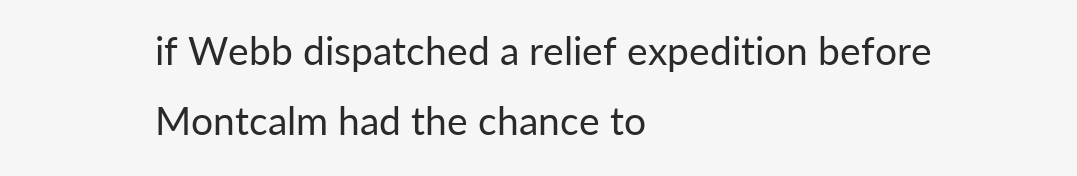if Webb dispatched a relief expedition before Montcalm had the chance to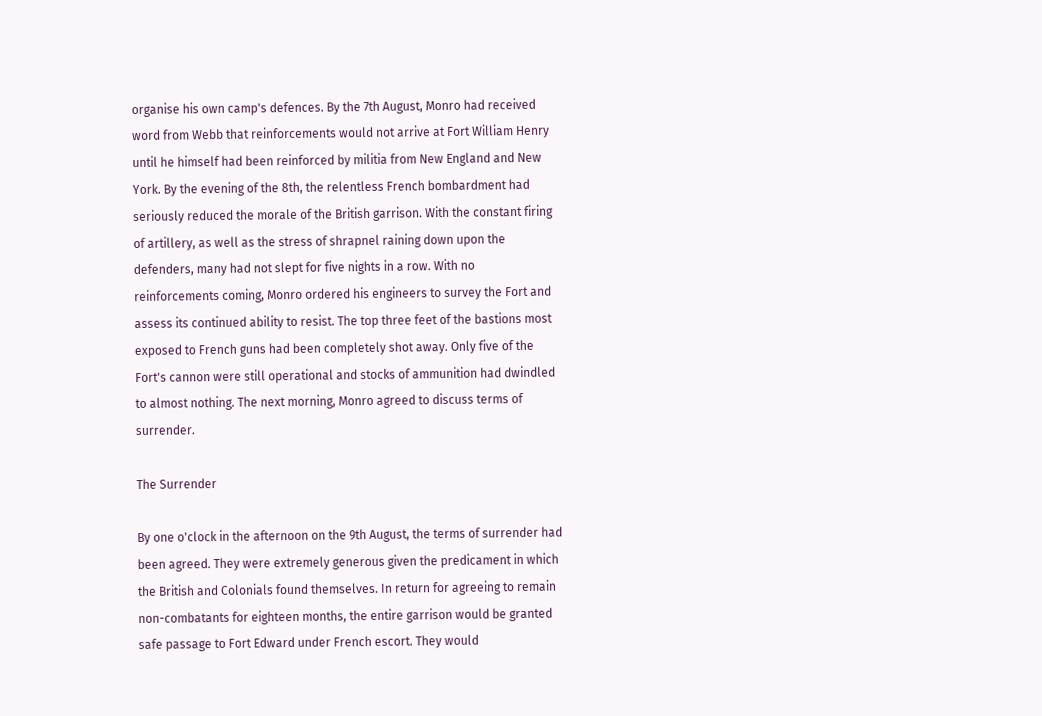organise his own camp's defences. By the 7th August, Monro had received word from Webb that reinforcements would not arrive at Fort William Henry until he himself had been reinforced by militia from New England and New York. By the evening of the 8th, the relentless French bombardment had seriously reduced the morale of the British garrison. With the constant firing of artillery, as well as the stress of shrapnel raining down upon the defenders, many had not slept for five nights in a row. With no reinforcements coming, Monro ordered his engineers to survey the Fort and assess its continued ability to resist. The top three feet of the bastions most exposed to French guns had been completely shot away. Only five of the Fort's cannon were still operational and stocks of ammunition had dwindled to almost nothing. The next morning, Monro agreed to discuss terms of surrender.

The Surrender

By one o'clock in the afternoon on the 9th August, the terms of surrender had been agreed. They were extremely generous given the predicament in which the British and Colonials found themselves. In return for agreeing to remain non-combatants for eighteen months, the entire garrison would be granted safe passage to Fort Edward under French escort. They would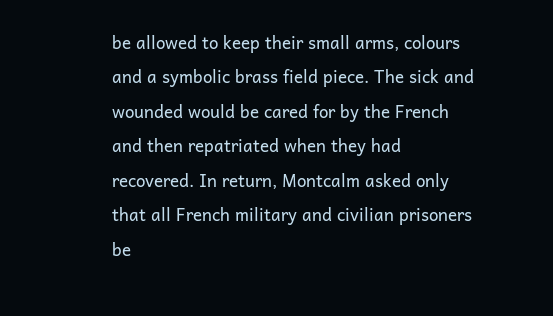be allowed to keep their small arms, colours and a symbolic brass field piece. The sick and wounded would be cared for by the French and then repatriated when they had recovered. In return, Montcalm asked only that all French military and civilian prisoners be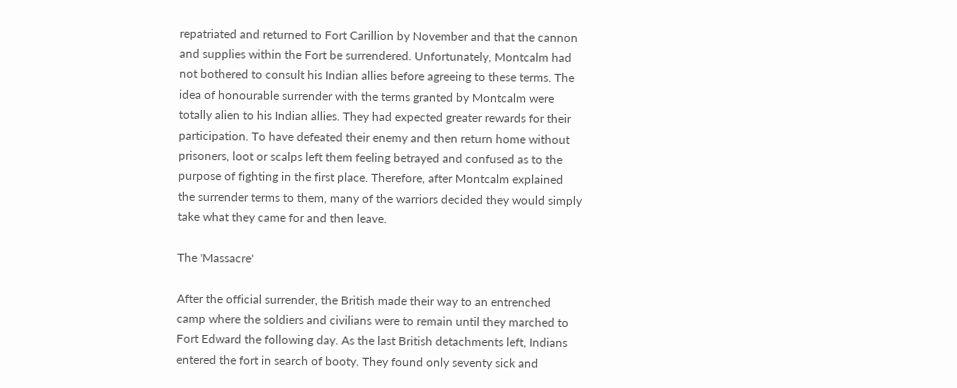repatriated and returned to Fort Carillion by November and that the cannon and supplies within the Fort be surrendered. Unfortunately, Montcalm had not bothered to consult his Indian allies before agreeing to these terms. The idea of honourable surrender with the terms granted by Montcalm were totally alien to his Indian allies. They had expected greater rewards for their participation. To have defeated their enemy and then return home without prisoners, loot or scalps left them feeling betrayed and confused as to the purpose of fighting in the first place. Therefore, after Montcalm explained the surrender terms to them, many of the warriors decided they would simply take what they came for and then leave.

The 'Massacre'

After the official surrender, the British made their way to an entrenched camp where the soldiers and civilians were to remain until they marched to Fort Edward the following day. As the last British detachments left, Indians entered the fort in search of booty. They found only seventy sick and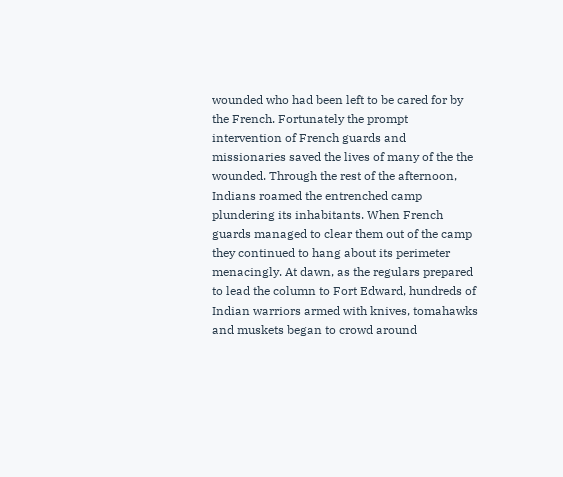wounded who had been left to be cared for by the French. Fortunately the prompt intervention of French guards and missionaries saved the lives of many of the the wounded. Through the rest of the afternoon, Indians roamed the entrenched camp plundering its inhabitants. When French guards managed to clear them out of the camp they continued to hang about its perimeter menacingly. At dawn, as the regulars prepared to lead the column to Fort Edward, hundreds of Indian warriors armed with knives, tomahawks and muskets began to crowd around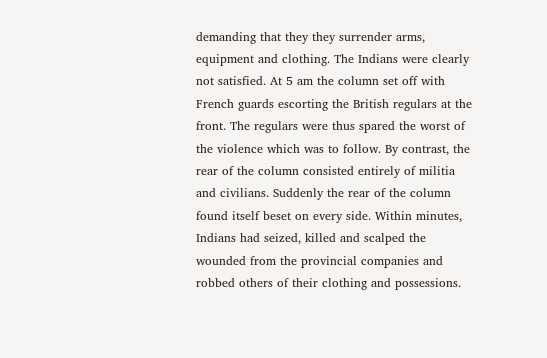demanding that they they surrender arms, equipment and clothing. The Indians were clearly not satisfied. At 5 am the column set off with French guards escorting the British regulars at the front. The regulars were thus spared the worst of the violence which was to follow. By contrast, the rear of the column consisted entirely of militia and civilians. Suddenly the rear of the column found itself beset on every side. Within minutes, Indians had seized, killed and scalped the wounded from the provincial companies and robbed others of their clothing and possessions.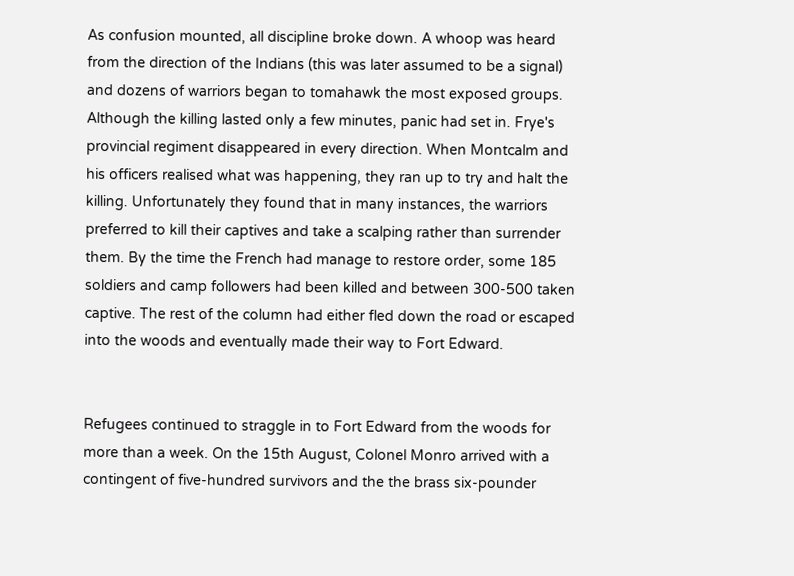As confusion mounted, all discipline broke down. A whoop was heard from the direction of the Indians (this was later assumed to be a signal) and dozens of warriors began to tomahawk the most exposed groups. Although the killing lasted only a few minutes, panic had set in. Frye's provincial regiment disappeared in every direction. When Montcalm and his officers realised what was happening, they ran up to try and halt the killing. Unfortunately they found that in many instances, the warriors preferred to kill their captives and take a scalping rather than surrender them. By the time the French had manage to restore order, some 185 soldiers and camp followers had been killed and between 300-500 taken captive. The rest of the column had either fled down the road or escaped into the woods and eventually made their way to Fort Edward.


Refugees continued to straggle in to Fort Edward from the woods for more than a week. On the 15th August, Colonel Monro arrived with a contingent of five-hundred survivors and the the brass six-pounder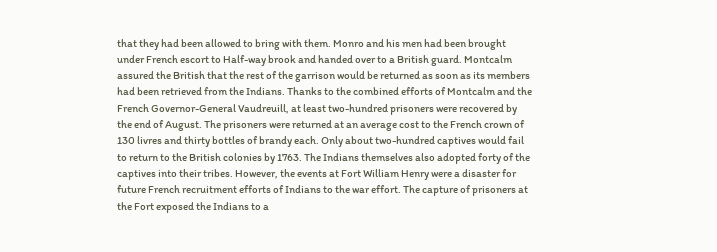that they had been allowed to bring with them. Monro and his men had been brought under French escort to Half-way brook and handed over to a British guard. Montcalm assured the British that the rest of the garrison would be returned as soon as its members had been retrieved from the Indians. Thanks to the combined efforts of Montcalm and the French Governor-General Vaudreuill, at least two-hundred prisoners were recovered by the end of August. The prisoners were returned at an average cost to the French crown of 130 livres and thirty bottles of brandy each. Only about two-hundred captives would fail to return to the British colonies by 1763. The Indians themselves also adopted forty of the captives into their tribes. However, the events at Fort William Henry were a disaster for future French recruitment efforts of Indians to the war effort. The capture of prisoners at the Fort exposed the Indians to a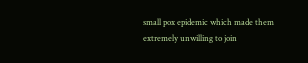small pox epidemic which made them extremely unwilling to join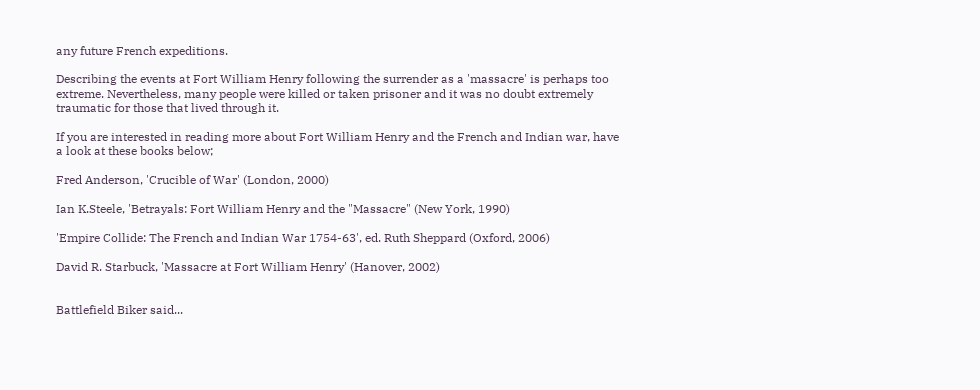any future French expeditions.

Describing the events at Fort William Henry following the surrender as a 'massacre' is perhaps too extreme. Nevertheless, many people were killed or taken prisoner and it was no doubt extremely traumatic for those that lived through it.

If you are interested in reading more about Fort William Henry and the French and Indian war, have a look at these books below;

Fred Anderson, 'Crucible of War' (London, 2000)

Ian K.Steele, 'Betrayals: Fort William Henry and the "Massacre" (New York, 1990)

'Empire Collide: The French and Indian War 1754-63', ed. Ruth Sheppard (Oxford, 2006)

David R. Starbuck, 'Massacre at Fort William Henry' (Hanover, 2002)


Battlefield Biker said...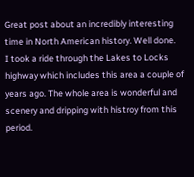Great post about an incredibly interesting time in North American history. Well done.
I took a ride through the Lakes to Locks highway which includes this area a couple of years ago. The whole area is wonderful and scenery and dripping with histroy from this period.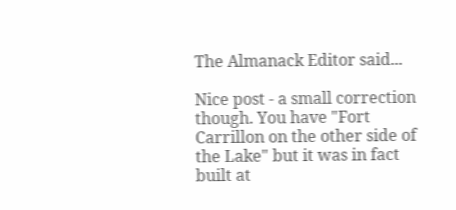The Almanack Editor said...

Nice post - a small correction though. You have "Fort Carrillon on the other side of the Lake" but it was in fact built at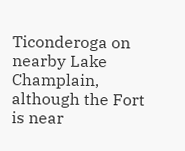Ticonderoga on nearby Lake Champlain, although the Fort is near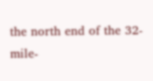the north end of the 32-mile-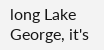long Lake George, it's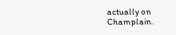actually on Champlain.